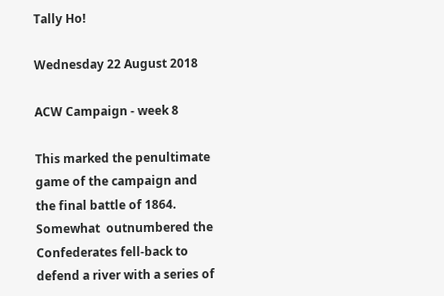Tally Ho!

Wednesday 22 August 2018

ACW Campaign - week 8

This marked the penultimate game of the campaign and the final battle of 1864. Somewhat  outnumbered the Confederates fell-back to defend a river with a series of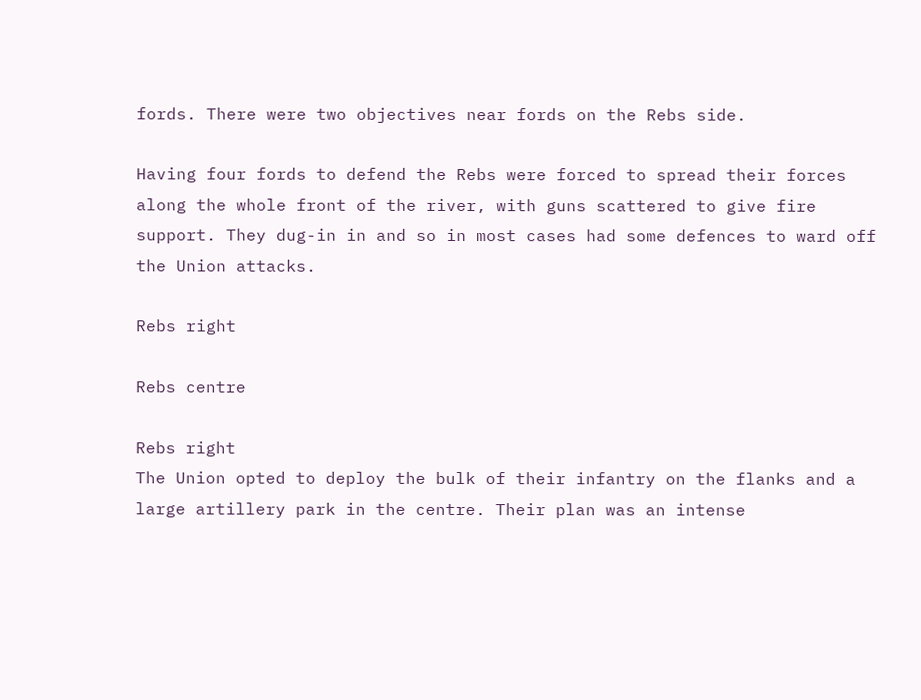fords. There were two objectives near fords on the Rebs side.

Having four fords to defend the Rebs were forced to spread their forces along the whole front of the river, with guns scattered to give fire support. They dug-in in and so in most cases had some defences to ward off the Union attacks.

Rebs right

Rebs centre

Rebs right
The Union opted to deploy the bulk of their infantry on the flanks and a large artillery park in the centre. Their plan was an intense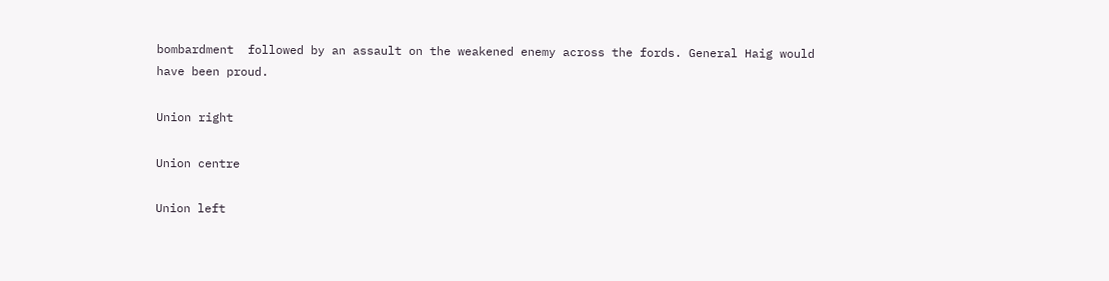bombardment  followed by an assault on the weakened enemy across the fords. General Haig would have been proud.

Union right

Union centre

Union left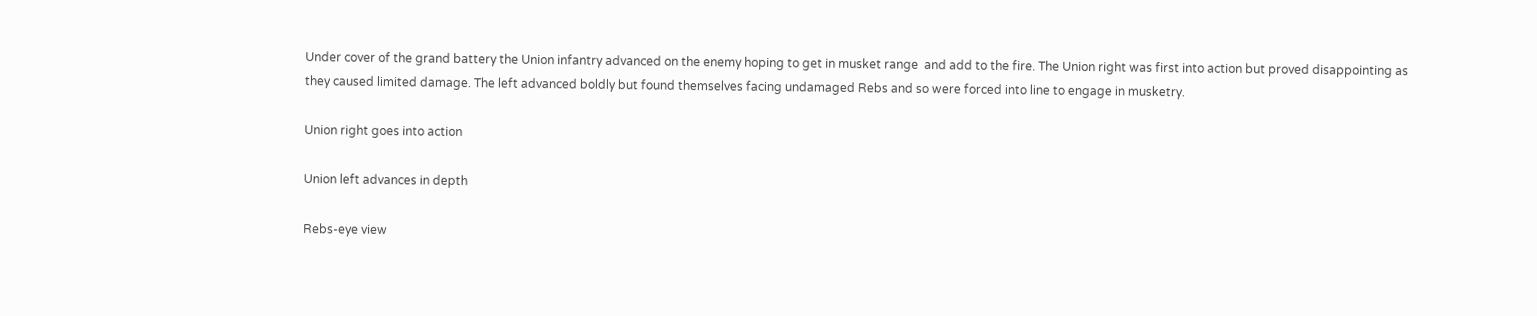Under cover of the grand battery the Union infantry advanced on the enemy hoping to get in musket range  and add to the fire. The Union right was first into action but proved disappointing as they caused limited damage. The left advanced boldly but found themselves facing undamaged Rebs and so were forced into line to engage in musketry.

Union right goes into action

Union left advances in depth

Rebs-eye view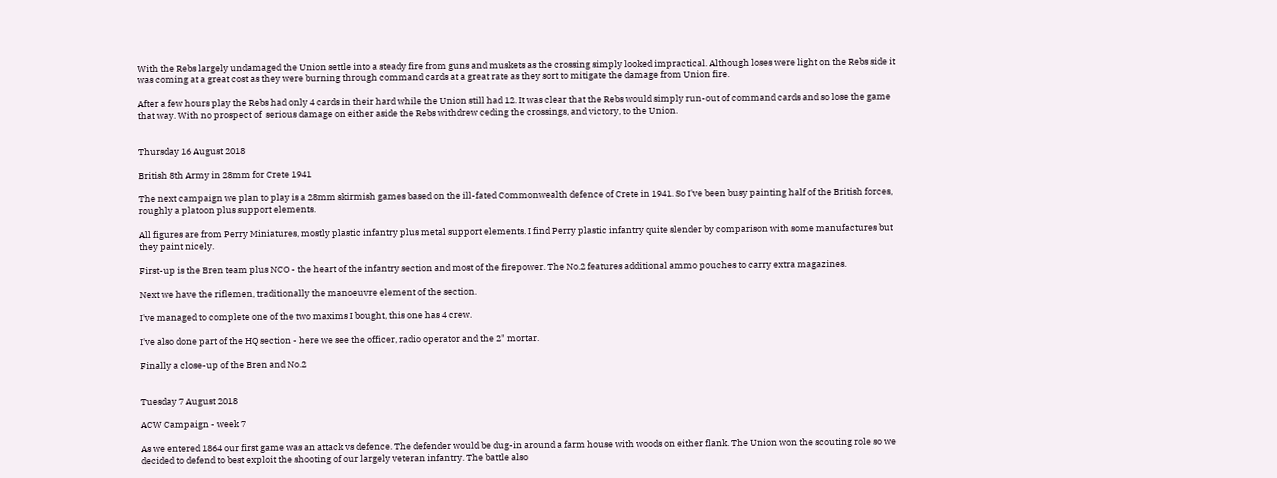With the Rebs largely undamaged the Union settle into a steady fire from guns and muskets as the crossing simply looked impractical. Although loses were light on the Rebs side it was coming at a great cost as they were burning through command cards at a great rate as they sort to mitigate the damage from Union fire.

After a few hours play the Rebs had only 4 cards in their hard while the Union still had 12. It was clear that the Rebs would simply run-out of command cards and so lose the game that way. With no prospect of  serious damage on either aside the Rebs withdrew ceding the crossings, and victory, to the Union.


Thursday 16 August 2018

British 8th Army in 28mm for Crete 1941

The next campaign we plan to play is a 28mm skirmish games based on the ill-fated Commonwealth defence of Crete in 1941. So I've been busy painting half of the British forces, roughly a platoon plus support elements.

All figures are from Perry Miniatures, mostly plastic infantry plus metal support elements. I find Perry plastic infantry quite slender by comparison with some manufactures but they paint nicely.

First-up is the Bren team plus NCO - the heart of the infantry section and most of the firepower. The No.2 features additional ammo pouches to carry extra magazines.

Next we have the riflemen, traditionally the manoeuvre element of the section.

I've managed to complete one of the two maxims I bought, this one has 4 crew.

I've also done part of the HQ section - here we see the officer, radio operator and the 2" mortar.

Finally a close-up of the Bren and No.2


Tuesday 7 August 2018

ACW Campaign - week 7

As we entered 1864 our first game was an attack vs defence. The defender would be dug-in around a farm house with woods on either flank. The Union won the scouting role so we decided to defend to best exploit the shooting of our largely veteran infantry. The battle also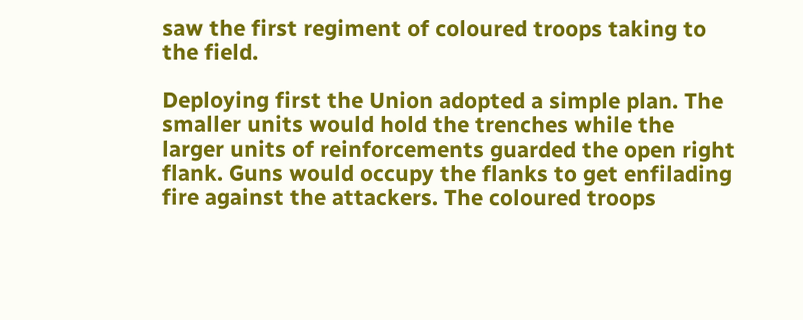saw the first regiment of coloured troops taking to the field.

Deploying first the Union adopted a simple plan. The smaller units would hold the trenches while the larger units of reinforcements guarded the open right flank. Guns would occupy the flanks to get enfilading fire against the attackers. The coloured troops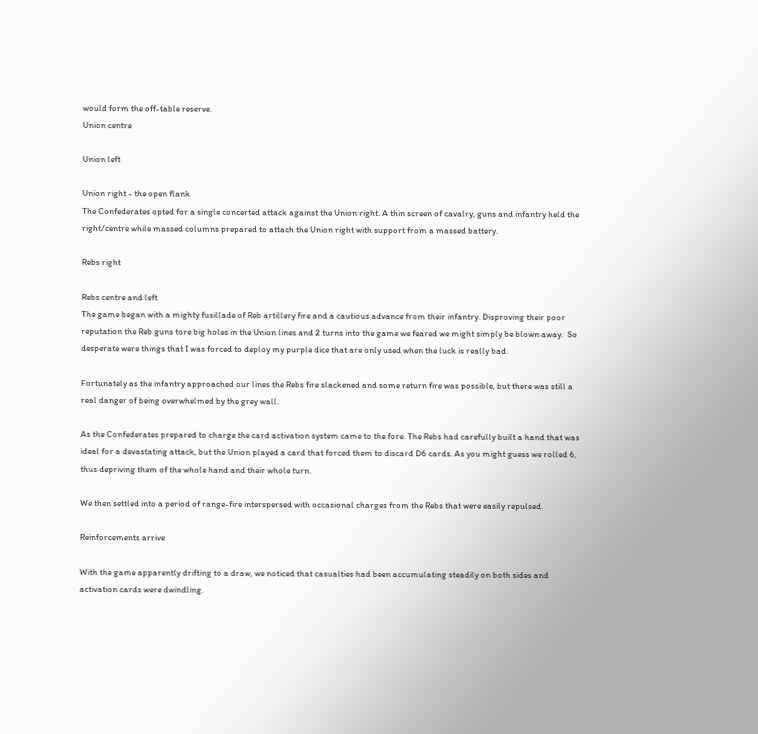would form the off-table reserve.
Union centre

Union left

Union right - the open flank
The Confederates opted for a single concerted attack against the Union right. A thin screen of cavalry, guns and infantry held the right/centre while massed columns prepared to attach the Union right with support from a massed battery.

Rebs right

Rebs centre and left
The game began with a mighty fusillade of Reb artillery fire and a cautious advance from their infantry. Disproving their poor reputation the Reb guns tore big holes in the Union lines and 2 turns into the game we feared we might simply be blown away.  So desperate were things that I was forced to deploy my purple dice that are only used when the luck is really bad.

Fortunately as the infantry approached our lines the Rebs fire slackened and some return fire was possible, but there was still a real danger of being overwhelmed by the grey wall.

As the Confederates prepared to charge the card activation system came to the fore. The Rebs had carefully built a hand that was ideal for a devastating attack, but the Union played a card that forced them to discard D6 cards. As you might guess we rolled 6, thus depriving them of the whole hand and their whole turn.

We then settled into a period of range-fire interspersed with occasional charges from the Rebs that were easily repulsed.

Reinforcements arrive

With the game apparently drifting to a draw, we noticed that casualties had been accumulating steadily on both sides and activation cards were dwindling.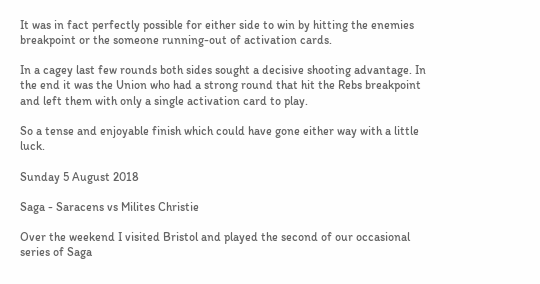It was in fact perfectly possible for either side to win by hitting the enemies breakpoint or the someone running-out of activation cards.

In a cagey last few rounds both sides sought a decisive shooting advantage. In the end it was the Union who had a strong round that hit the Rebs breakpoint and left them with only a single activation card to play.

So a tense and enjoyable finish which could have gone either way with a little luck.

Sunday 5 August 2018

Saga - Saracens vs Milites Christie

Over the weekend I visited Bristol and played the second of our occasional series of Saga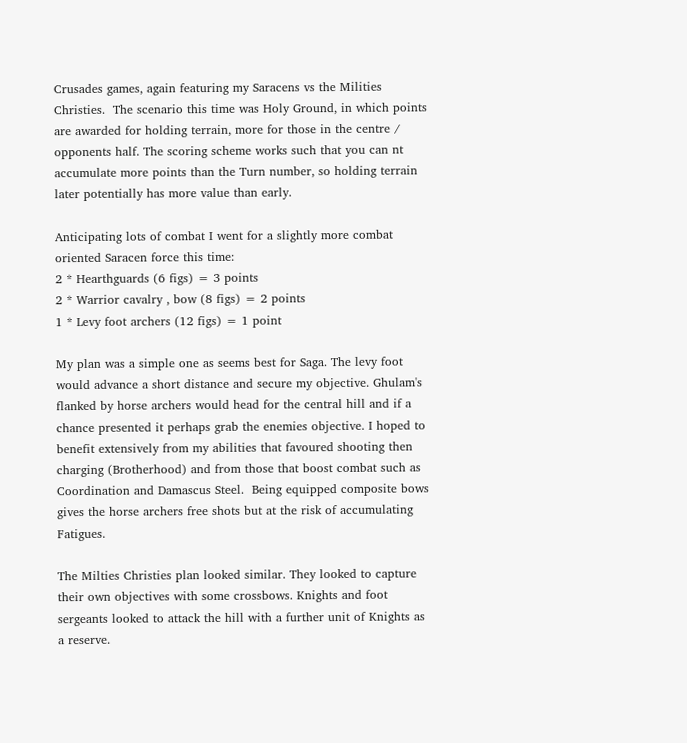Crusades games, again featuring my Saracens vs the Milities Christies.  The scenario this time was Holy Ground, in which points are awarded for holding terrain, more for those in the centre / opponents half. The scoring scheme works such that you can nt accumulate more points than the Turn number, so holding terrain later potentially has more value than early.

Anticipating lots of combat I went for a slightly more combat oriented Saracen force this time:
2 * Hearthguards (6 figs) = 3 points
2 * Warrior cavalry , bow (8 figs) = 2 points
1 * Levy foot archers (12 figs) = 1 point

My plan was a simple one as seems best for Saga. The levy foot would advance a short distance and secure my objective. Ghulam's flanked by horse archers would head for the central hill and if a chance presented it perhaps grab the enemies objective. I hoped to benefit extensively from my abilities that favoured shooting then charging (Brotherhood) and from those that boost combat such as Coordination and Damascus Steel.  Being equipped composite bows gives the horse archers free shots but at the risk of accumulating Fatigues.

The Milties Christies plan looked similar. They looked to capture their own objectives with some crossbows. Knights and foot sergeants looked to attack the hill with a further unit of Knights as a reserve.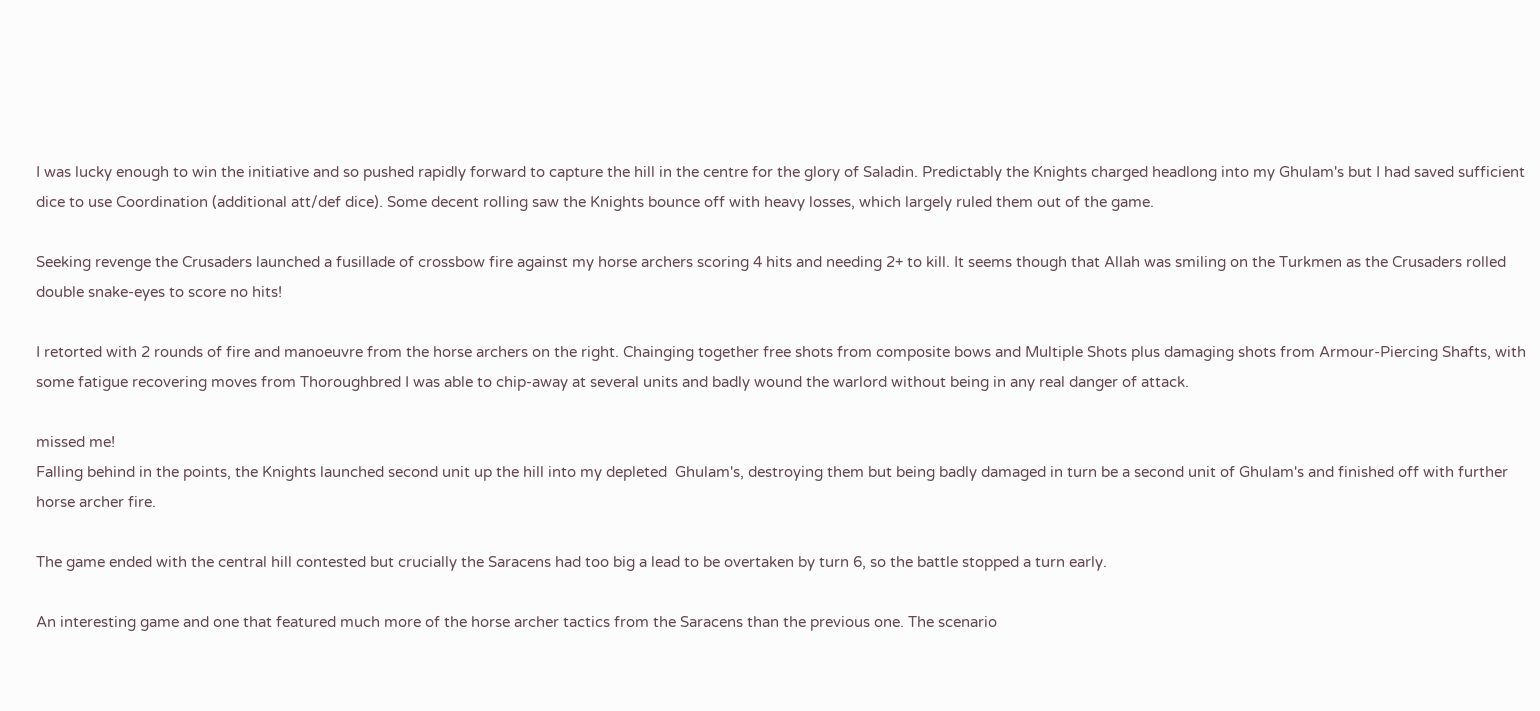I was lucky enough to win the initiative and so pushed rapidly forward to capture the hill in the centre for the glory of Saladin. Predictably the Knights charged headlong into my Ghulam's but I had saved sufficient dice to use Coordination (additional att/def dice). Some decent rolling saw the Knights bounce off with heavy losses, which largely ruled them out of the game.

Seeking revenge the Crusaders launched a fusillade of crossbow fire against my horse archers scoring 4 hits and needing 2+ to kill. It seems though that Allah was smiling on the Turkmen as the Crusaders rolled double snake-eyes to score no hits!

I retorted with 2 rounds of fire and manoeuvre from the horse archers on the right. Chainging together free shots from composite bows and Multiple Shots plus damaging shots from Armour-Piercing Shafts, with some fatigue recovering moves from Thoroughbred I was able to chip-away at several units and badly wound the warlord without being in any real danger of attack.

missed me!
Falling behind in the points, the Knights launched second unit up the hill into my depleted  Ghulam's, destroying them but being badly damaged in turn be a second unit of Ghulam's and finished off with further horse archer fire.

The game ended with the central hill contested but crucially the Saracens had too big a lead to be overtaken by turn 6, so the battle stopped a turn early.

An interesting game and one that featured much more of the horse archer tactics from the Saracens than the previous one. The scenario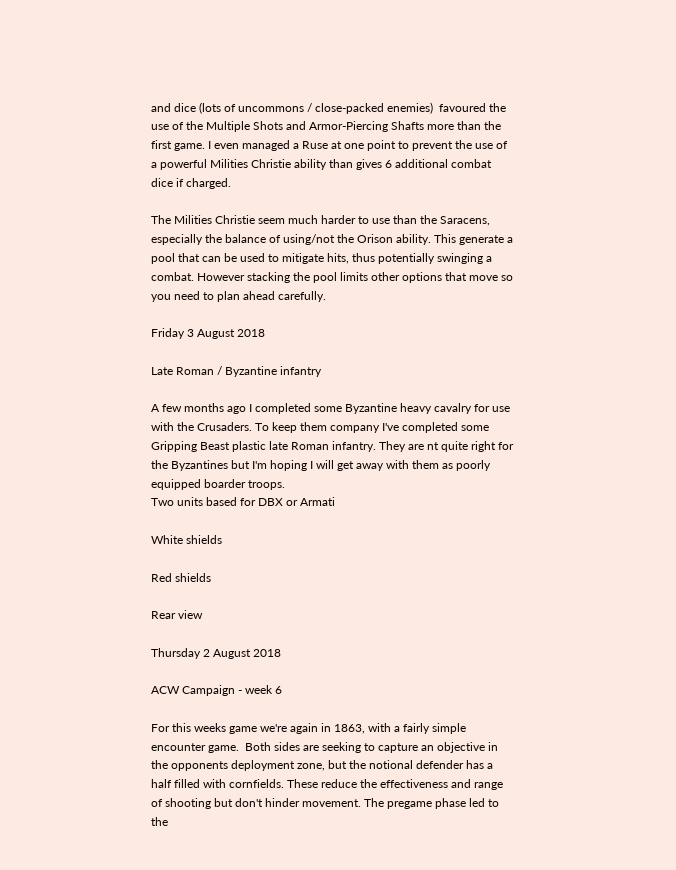and dice (lots of uncommons / close-packed enemies)  favoured the use of the Multiple Shots and Armor-Piercing Shafts more than the first game. I even managed a Ruse at one point to prevent the use of a powerful Milities Christie ability than gives 6 additional combat dice if charged.

The Milities Christie seem much harder to use than the Saracens, especially the balance of using/not the Orison ability. This generate a pool that can be used to mitigate hits, thus potentially swinging a combat. However stacking the pool limits other options that move so you need to plan ahead carefully.

Friday 3 August 2018

Late Roman / Byzantine infantry

A few months ago I completed some Byzantine heavy cavalry for use with the Crusaders. To keep them company I've completed some Gripping Beast plastic late Roman infantry. They are nt quite right for the Byzantines but I'm hoping I will get away with them as poorly equipped boarder troops.
Two units based for DBX or Armati

White shields

Red shields

Rear view

Thursday 2 August 2018

ACW Campaign - week 6

For this weeks game we're again in 1863, with a fairly simple encounter game.  Both sides are seeking to capture an objective in the opponents deployment zone, but the notional defender has a half filled with cornfields. These reduce the effectiveness and range of shooting but don't hinder movement. The pregame phase led to the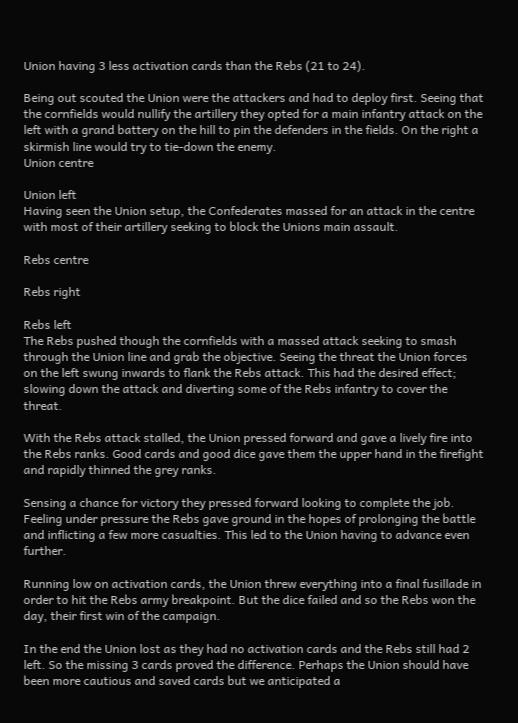Union having 3 less activation cards than the Rebs (21 to 24).

Being out scouted the Union were the attackers and had to deploy first. Seeing that the cornfields would nullify the artillery they opted for a main infantry attack on the left with a grand battery on the hill to pin the defenders in the fields. On the right a skirmish line would try to tie-down the enemy.
Union centre

Union left
Having seen the Union setup, the Confederates massed for an attack in the centre with most of their artillery seeking to block the Unions main assault.

Rebs centre

Rebs right

Rebs left
The Rebs pushed though the cornfields with a massed attack seeking to smash through the Union line and grab the objective. Seeing the threat the Union forces on the left swung inwards to flank the Rebs attack. This had the desired effect; slowing down the attack and diverting some of the Rebs infantry to cover the threat.

With the Rebs attack stalled, the Union pressed forward and gave a lively fire into the Rebs ranks. Good cards and good dice gave them the upper hand in the firefight and rapidly thinned the grey ranks.

Sensing a chance for victory they pressed forward looking to complete the job. Feeling under pressure the Rebs gave ground in the hopes of prolonging the battle and inflicting a few more casualties. This led to the Union having to advance even further.

Running low on activation cards, the Union threw everything into a final fusillade in order to hit the Rebs army breakpoint. But the dice failed and so the Rebs won the day, their first win of the campaign.

In the end the Union lost as they had no activation cards and the Rebs still had 2 left. So the missing 3 cards proved the difference. Perhaps the Union should have been more cautious and saved cards but we anticipated a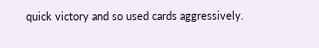quick victory and so used cards aggressively.